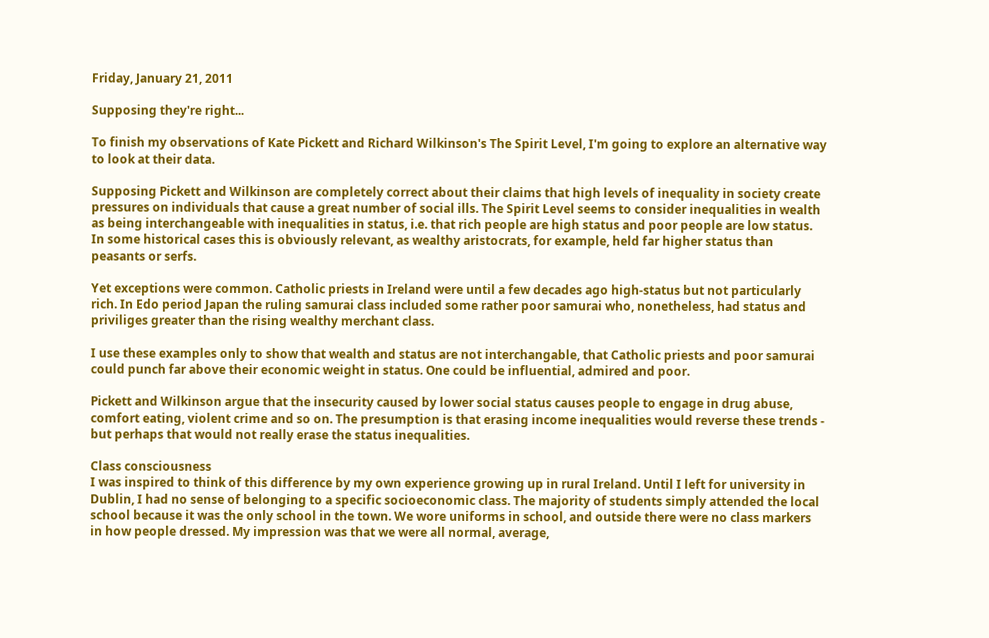Friday, January 21, 2011

Supposing they're right...

To finish my observations of Kate Pickett and Richard Wilkinson's The Spirit Level, I'm going to explore an alternative way to look at their data.

Supposing Pickett and Wilkinson are completely correct about their claims that high levels of inequality in society create pressures on individuals that cause a great number of social ills. The Spirit Level seems to consider inequalities in wealth as being interchangeable with inequalities in status, i.e. that rich people are high status and poor people are low status. In some historical cases this is obviously relevant, as wealthy aristocrats, for example, held far higher status than peasants or serfs.

Yet exceptions were common. Catholic priests in Ireland were until a few decades ago high-status but not particularly rich. In Edo period Japan the ruling samurai class included some rather poor samurai who, nonetheless, had status and priviliges greater than the rising wealthy merchant class.

I use these examples only to show that wealth and status are not interchangable, that Catholic priests and poor samurai could punch far above their economic weight in status. One could be influential, admired and poor.

Pickett and Wilkinson argue that the insecurity caused by lower social status causes people to engage in drug abuse, comfort eating, violent crime and so on. The presumption is that erasing income inequalities would reverse these trends - but perhaps that would not really erase the status inequalities.

Class consciousness
I was inspired to think of this difference by my own experience growing up in rural Ireland. Until I left for university in Dublin, I had no sense of belonging to a specific socioeconomic class. The majority of students simply attended the local school because it was the only school in the town. We wore uniforms in school, and outside there were no class markers in how people dressed. My impression was that we were all normal, average,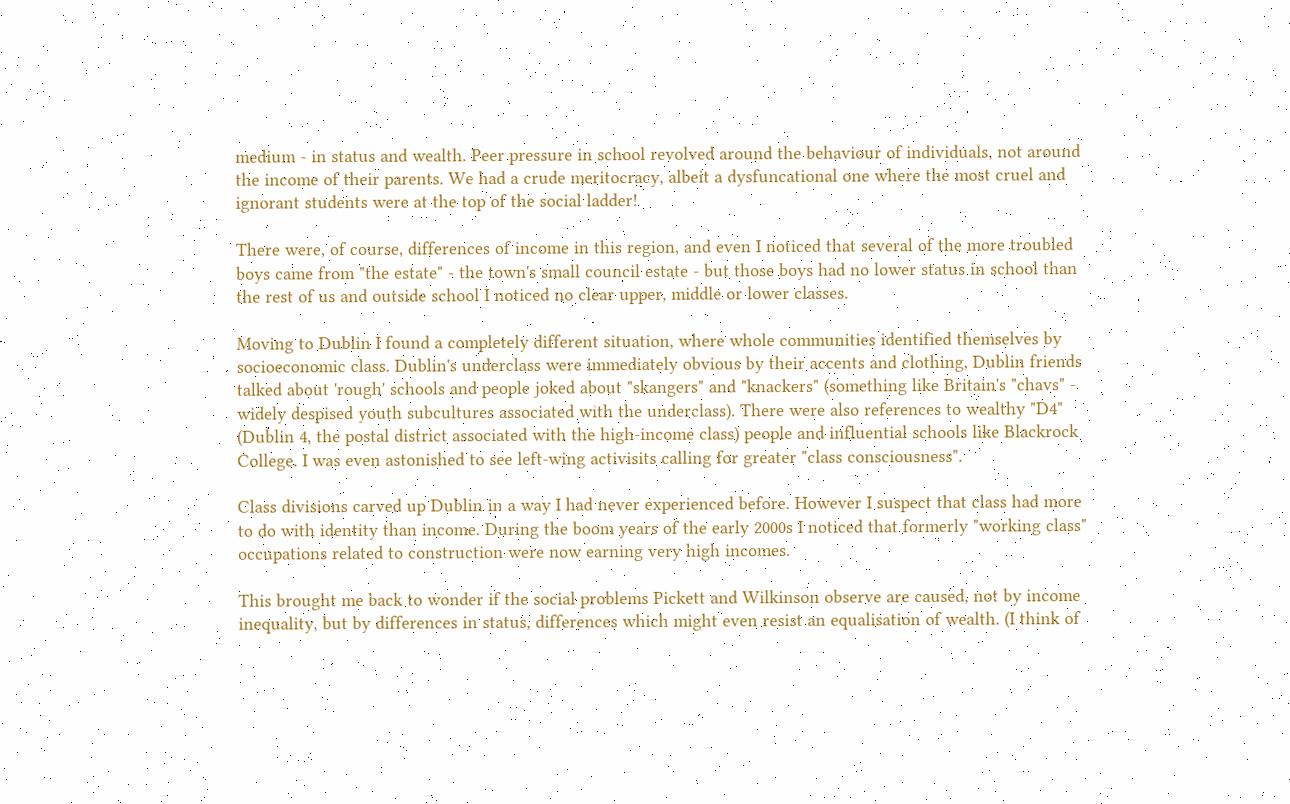medium - in status and wealth. Peer pressure in school revolved around the behaviour of individuals, not around the income of their parents. We had a crude meritocracy, albeit a dysfuncational one where the most cruel and ignorant students were at the top of the social ladder!

There were, of course, differences of income in this region, and even I noticed that several of the more troubled boys came from "the estate" - the town's small council estate - but those boys had no lower status in school than the rest of us and outside school I noticed no clear upper, middle or lower classes.

Moving to Dublin I found a completely different situation, where whole communities identified themselves by socioeconomic class. Dublin's underclass were immediately obvious by their accents and clothing, Dublin friends talked about 'rough' schools and people joked about "skangers" and "knackers" (something like Britain's "chavs" - widely despised youth subcultures associated with the underclass). There were also references to wealthy "D4" (Dublin 4, the postal district associated with the high-income class) people and influential schools like Blackrock College. I was even astonished to see left-wing activisits calling for greater "class consciousness".

Class divisions carved up Dublin in a way I had never experienced before. However I suspect that class had more to do with identity than income. During the boom years of the early 2000s I noticed that formerly "working class" occupations related to construction were now earning very high incomes.

This brought me back to wonder if the social problems Pickett and Wilkinson observe are caused, not by income inequality, but by differences in status, differences which might even resist an equalisation of wealth. (I think of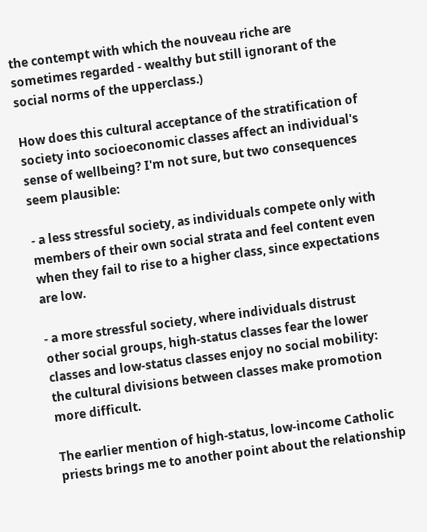the contempt with which the nouveau riche are sometimes regarded - wealthy but still ignorant of the social norms of the upperclass.)

How does this cultural acceptance of the stratification of society into socioeconomic classes affect an individual's sense of wellbeing? I'm not sure, but two consequences seem plausible:

- a less stressful society, as individuals compete only with members of their own social strata and feel content even when they fail to rise to a higher class, since expectations are low.

- a more stressful society, where individuals distrust other social groups, high-status classes fear the lower classes and low-status classes enjoy no social mobility: the cultural divisions between classes make promotion more difficult.

The earlier mention of high-status, low-income Catholic priests brings me to another point about the relationship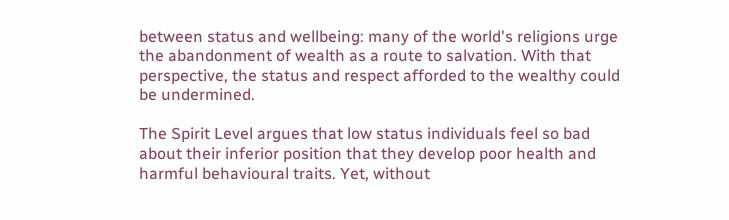between status and wellbeing: many of the world's religions urge the abandonment of wealth as a route to salvation. With that perspective, the status and respect afforded to the wealthy could be undermined.

The Spirit Level argues that low status individuals feel so bad about their inferior position that they develop poor health and harmful behavioural traits. Yet, without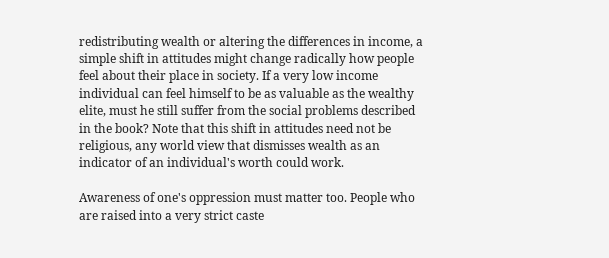redistributing wealth or altering the differences in income, a simple shift in attitudes might change radically how people feel about their place in society. If a very low income individual can feel himself to be as valuable as the wealthy elite, must he still suffer from the social problems described in the book? Note that this shift in attitudes need not be religious, any world view that dismisses wealth as an indicator of an individual's worth could work.

Awareness of one's oppression must matter too. People who are raised into a very strict caste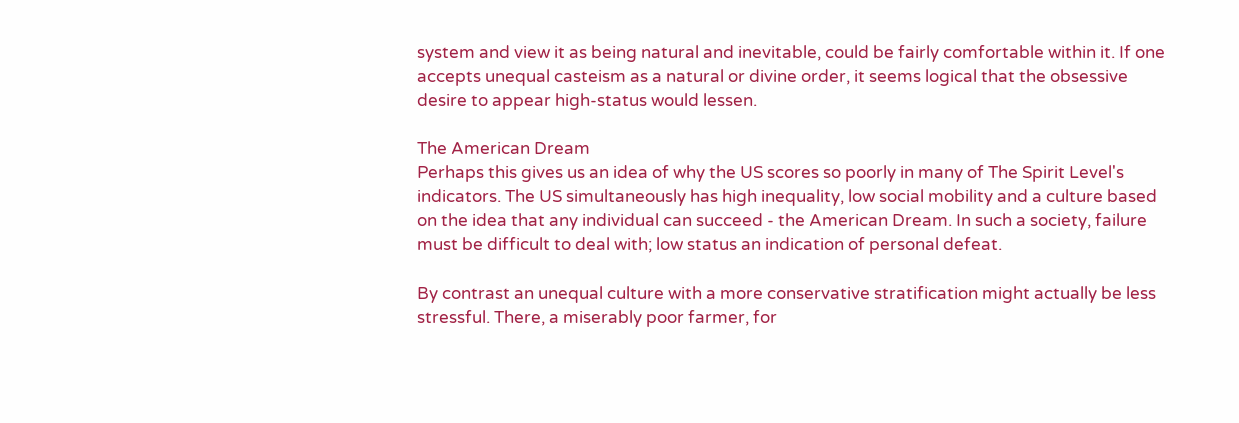system and view it as being natural and inevitable, could be fairly comfortable within it. If one accepts unequal casteism as a natural or divine order, it seems logical that the obsessive desire to appear high-status would lessen.

The American Dream
Perhaps this gives us an idea of why the US scores so poorly in many of The Spirit Level's indicators. The US simultaneously has high inequality, low social mobility and a culture based on the idea that any individual can succeed - the American Dream. In such a society, failure must be difficult to deal with; low status an indication of personal defeat.

By contrast an unequal culture with a more conservative stratification might actually be less stressful. There, a miserably poor farmer, for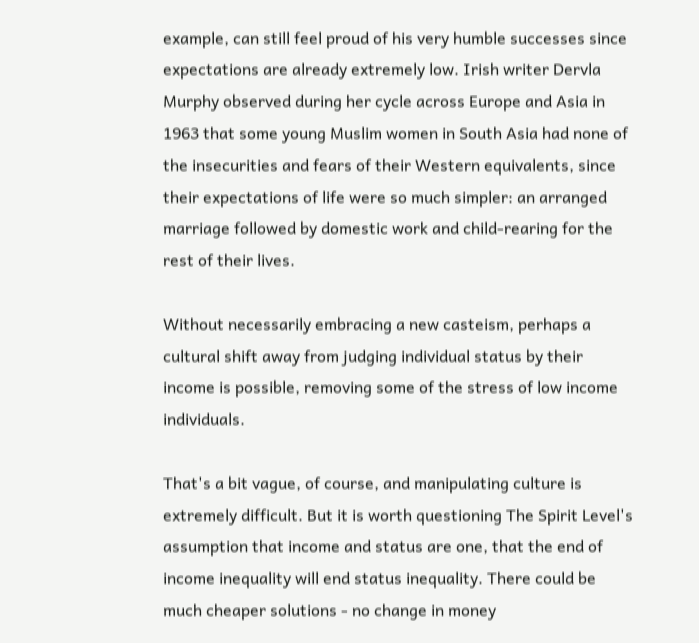example, can still feel proud of his very humble successes since expectations are already extremely low. Irish writer Dervla Murphy observed during her cycle across Europe and Asia in 1963 that some young Muslim women in South Asia had none of the insecurities and fears of their Western equivalents, since their expectations of life were so much simpler: an arranged marriage followed by domestic work and child-rearing for the rest of their lives.

Without necessarily embracing a new casteism, perhaps a cultural shift away from judging individual status by their income is possible, removing some of the stress of low income individuals.

That's a bit vague, of course, and manipulating culture is extremely difficult. But it is worth questioning The Spirit Level's assumption that income and status are one, that the end of income inequality will end status inequality. There could be much cheaper solutions - no change in money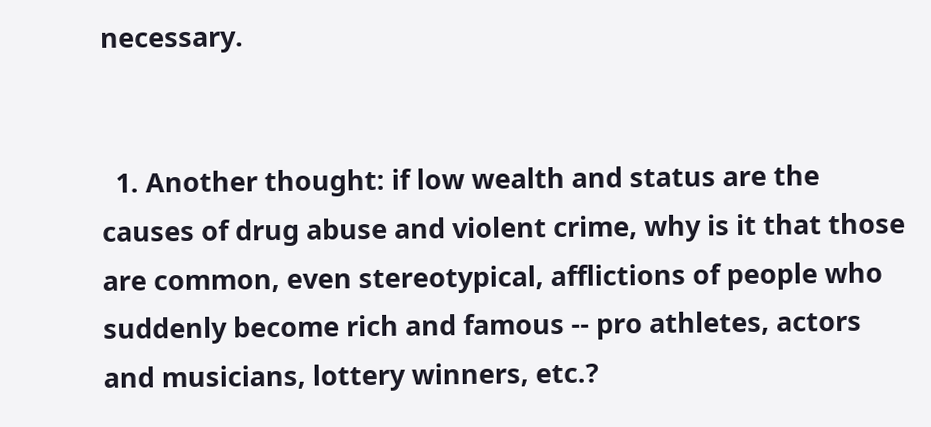necessary.


  1. Another thought: if low wealth and status are the causes of drug abuse and violent crime, why is it that those are common, even stereotypical, afflictions of people who suddenly become rich and famous -- pro athletes, actors and musicians, lottery winners, etc.?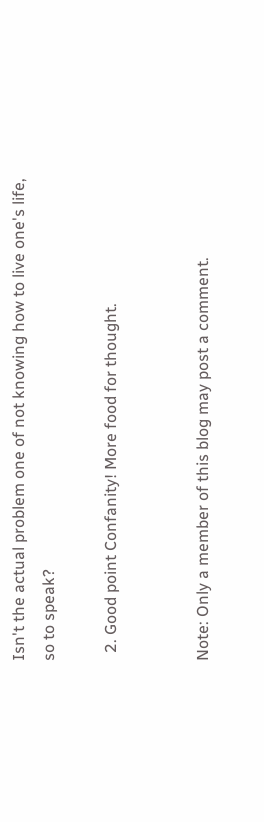Isn't the actual problem one of not knowing how to live one's life, so to speak?

  2. Good point Confanity! More food for thought.


Note: Only a member of this blog may post a comment.